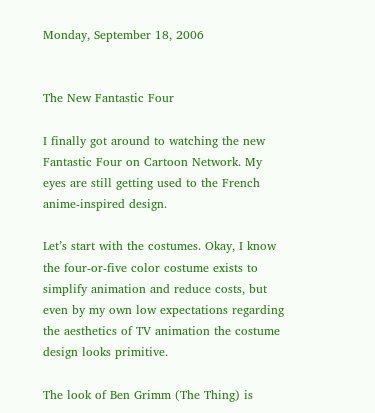Monday, September 18, 2006


The New Fantastic Four

I finally got around to watching the new Fantastic Four on Cartoon Network. My eyes are still getting used to the French anime-inspired design.

Let’s start with the costumes. Okay, I know the four-or-five color costume exists to simplify animation and reduce costs, but even by my own low expectations regarding the aesthetics of TV animation the costume design looks primitive.

The look of Ben Grimm (The Thing) is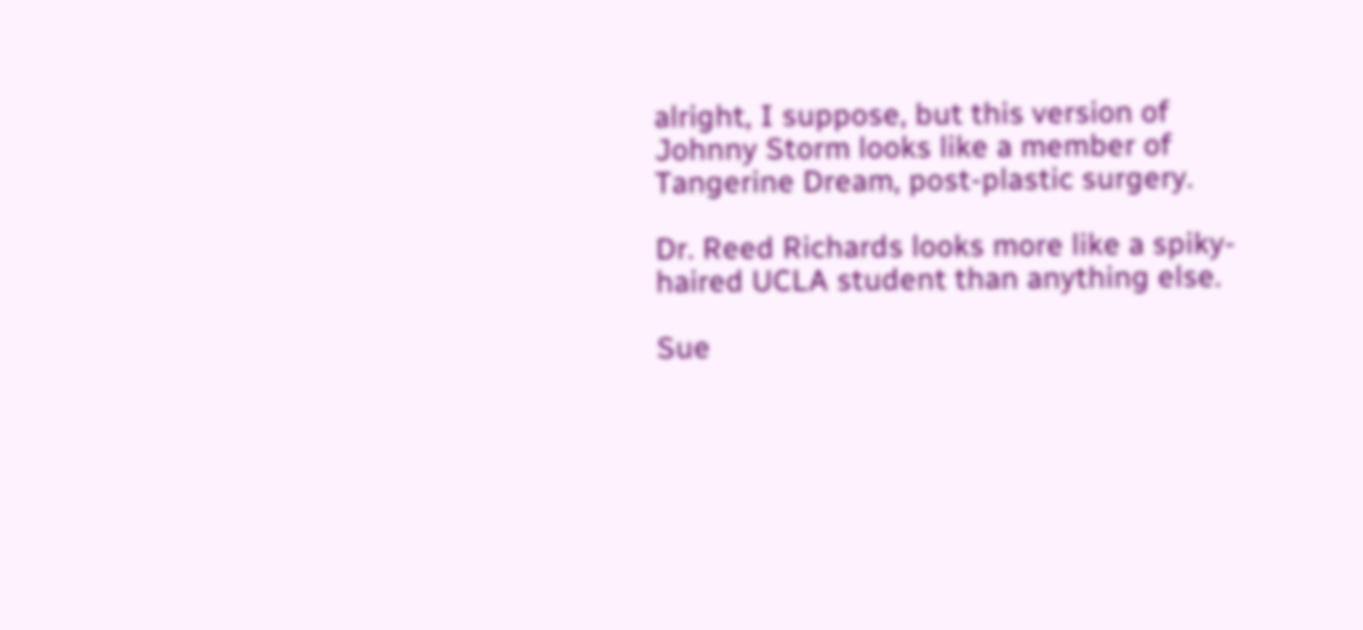alright, I suppose, but this version of Johnny Storm looks like a member of Tangerine Dream, post-plastic surgery.

Dr. Reed Richards looks more like a spiky-haired UCLA student than anything else.

Sue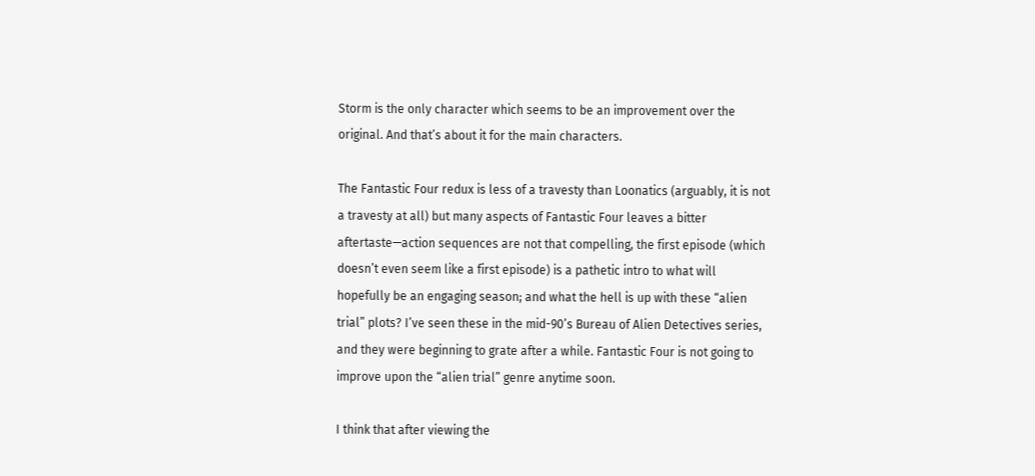Storm is the only character which seems to be an improvement over the original. And that’s about it for the main characters.

The Fantastic Four redux is less of a travesty than Loonatics (arguably, it is not a travesty at all) but many aspects of Fantastic Four leaves a bitter aftertaste—action sequences are not that compelling, the first episode (which doesn’t even seem like a first episode) is a pathetic intro to what will hopefully be an engaging season; and what the hell is up with these “alien trial” plots? I’ve seen these in the mid-90’s Bureau of Alien Detectives series, and they were beginning to grate after a while. Fantastic Four is not going to improve upon the “alien trial” genre anytime soon.

I think that after viewing the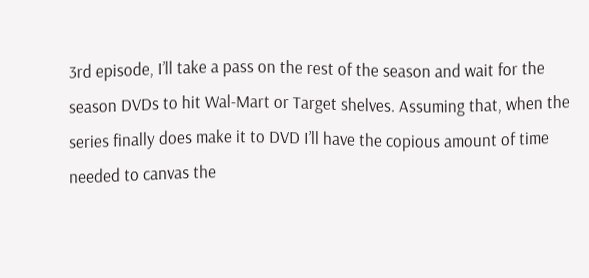3rd episode, I’ll take a pass on the rest of the season and wait for the season DVDs to hit Wal-Mart or Target shelves. Assuming that, when the series finally does make it to DVD I’ll have the copious amount of time needed to canvas the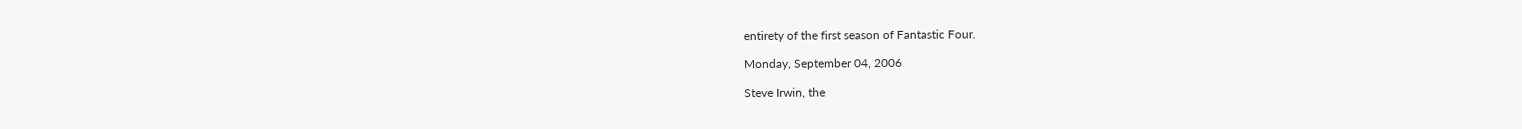entirety of the first season of Fantastic Four.

Monday, September 04, 2006

Steve Irwin, the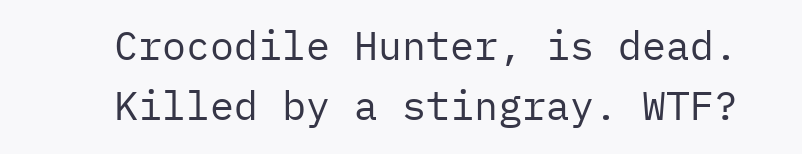Crocodile Hunter, is dead. Killed by a stingray. WTF?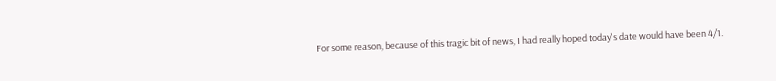For some reason, because of this tragic bit of news, I had really hoped today's date would have been 4/1.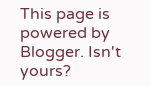This page is powered by Blogger. Isn't yours?